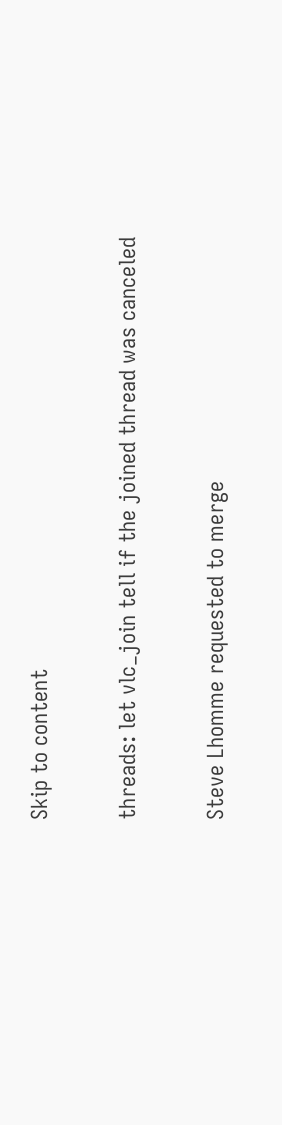Skip to content

threads: let vlc_join tell if the joined thread was canceled

Steve Lhomme requested to merge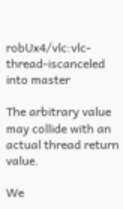robUx4/vlc:vlc-thread-iscanceled into master

The arbitrary value may collide with an actual thread return value.

We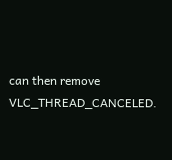can then remove VLC_THREAD_CANCELED.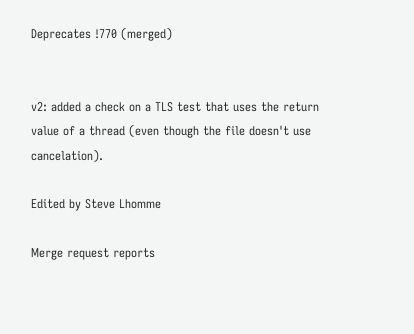Deprecates !770 (merged)


v2: added a check on a TLS test that uses the return value of a thread (even though the file doesn't use cancelation).

Edited by Steve Lhomme

Merge request reports